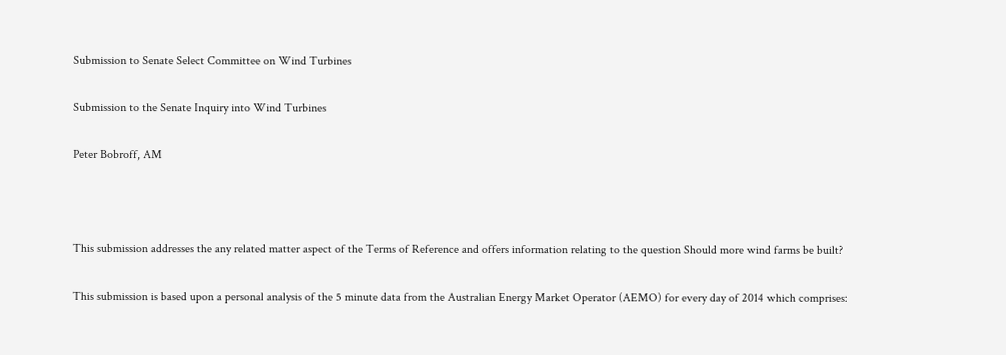Submission to Senate Select Committee on Wind Turbines

Submission to the Senate Inquiry into Wind Turbines

Peter Bobroff, AM



This submission addresses the any related matter aspect of the Terms of Reference and offers information relating to the question Should more wind farms be built?

This submission is based upon a personal analysis of the 5 minute data from the Australian Energy Market Operator (AEMO) for every day of 2014 which comprises: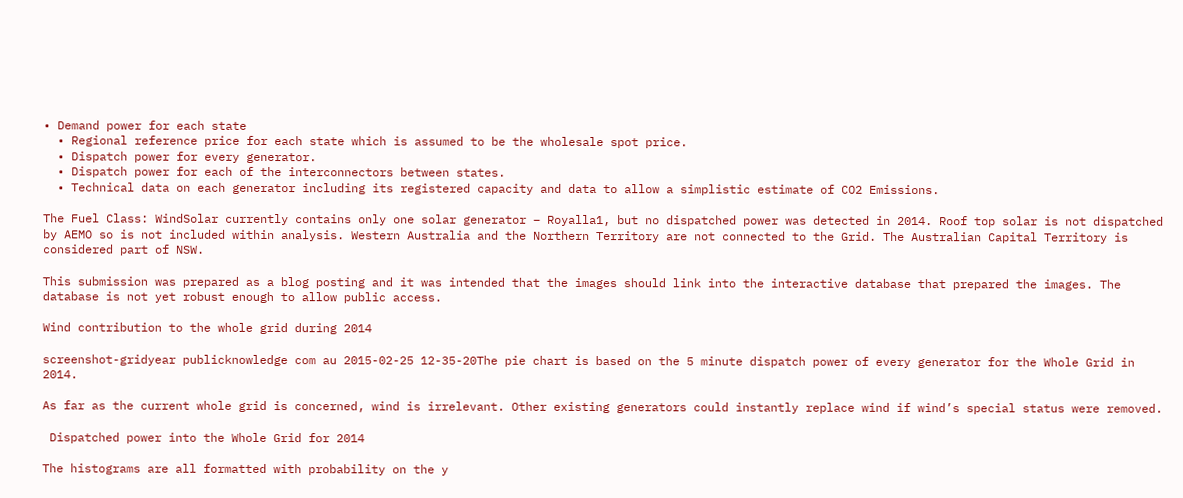• Demand power for each state
  • Regional reference price for each state which is assumed to be the wholesale spot price.
  • Dispatch power for every generator.
  • Dispatch power for each of the interconnectors between states.
  • Technical data on each generator including its registered capacity and data to allow a simplistic estimate of CO2 Emissions.

The Fuel Class: WindSolar currently contains only one solar generator – Royalla1, but no dispatched power was detected in 2014. Roof top solar is not dispatched by AEMO so is not included within analysis. Western Australia and the Northern Territory are not connected to the Grid. The Australian Capital Territory is considered part of NSW.

This submission was prepared as a blog posting and it was intended that the images should link into the interactive database that prepared the images. The database is not yet robust enough to allow public access.

Wind contribution to the whole grid during 2014

screenshot-gridyear publicknowledge com au 2015-02-25 12-35-20The pie chart is based on the 5 minute dispatch power of every generator for the Whole Grid in 2014.

As far as the current whole grid is concerned, wind is irrelevant. Other existing generators could instantly replace wind if wind’s special status were removed.

 Dispatched power into the Whole Grid for 2014

The histograms are all formatted with probability on the y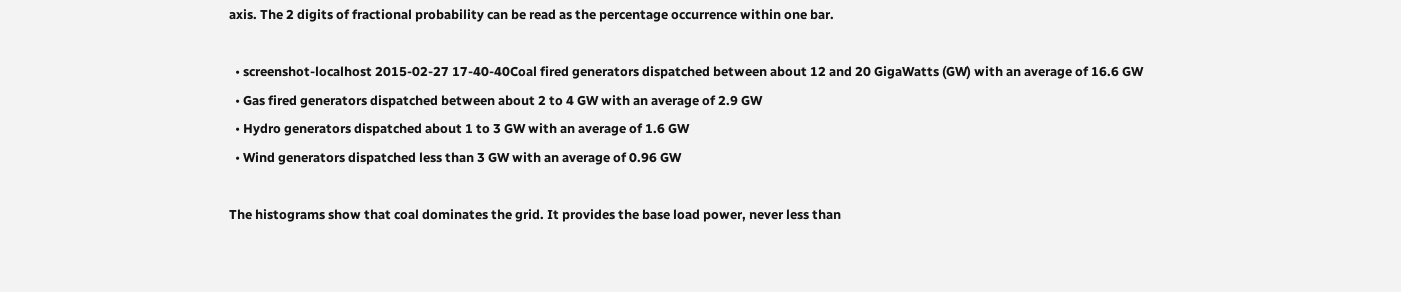axis. The 2 digits of fractional probability can be read as the percentage occurrence within one bar.

  • screenshot-localhost 2015-02-27 17-40-40Coal fired generators dispatched between about 12 and 20 GigaWatts (GW) with an average of 16.6 GW
  • Gas fired generators dispatched between about 2 to 4 GW with an average of 2.9 GW
  • Hydro generators dispatched about 1 to 3 GW with an average of 1.6 GW
  • Wind generators dispatched less than 3 GW with an average of 0.96 GW

The histograms show that coal dominates the grid. It provides the base load power, never less than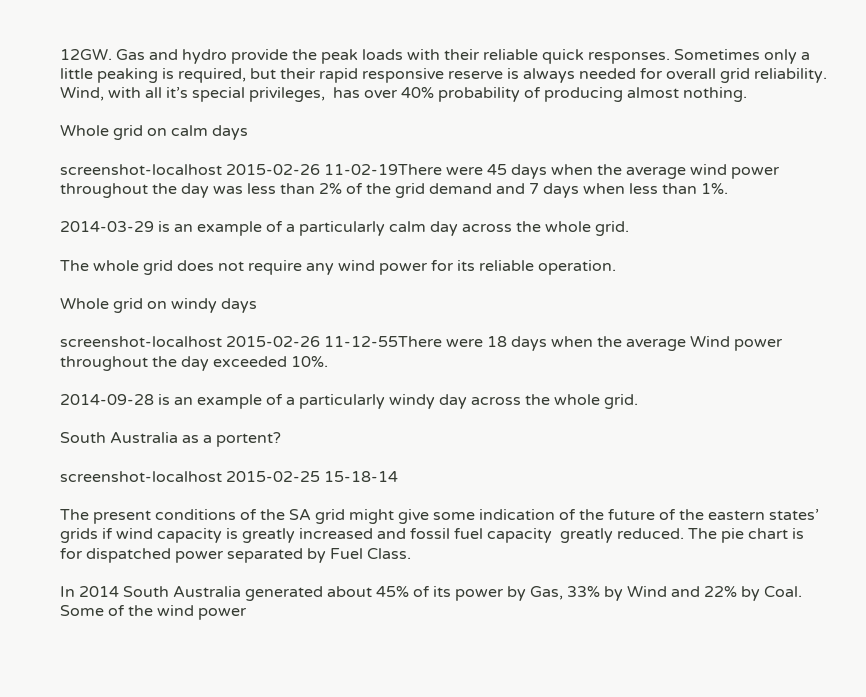12GW. Gas and hydro provide the peak loads with their reliable quick responses. Sometimes only a little peaking is required, but their rapid responsive reserve is always needed for overall grid reliability. Wind, with all it’s special privileges,  has over 40% probability of producing almost nothing.

Whole grid on calm days

screenshot-localhost 2015-02-26 11-02-19There were 45 days when the average wind power throughout the day was less than 2% of the grid demand and 7 days when less than 1%.

2014-03-29 is an example of a particularly calm day across the whole grid.

The whole grid does not require any wind power for its reliable operation.

Whole grid on windy days

screenshot-localhost 2015-02-26 11-12-55There were 18 days when the average Wind power throughout the day exceeded 10%.

2014-09-28 is an example of a particularly windy day across the whole grid.

South Australia as a portent?

screenshot-localhost 2015-02-25 15-18-14

The present conditions of the SA grid might give some indication of the future of the eastern states’ grids if wind capacity is greatly increased and fossil fuel capacity  greatly reduced. The pie chart is for dispatched power separated by Fuel Class.

In 2014 South Australia generated about 45% of its power by Gas, 33% by Wind and 22% by Coal. Some of the wind power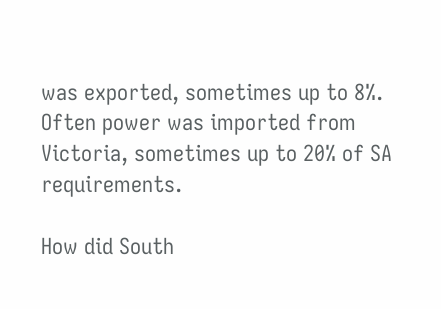was exported, sometimes up to 8%. Often power was imported from Victoria, sometimes up to 20% of SA requirements.

How did South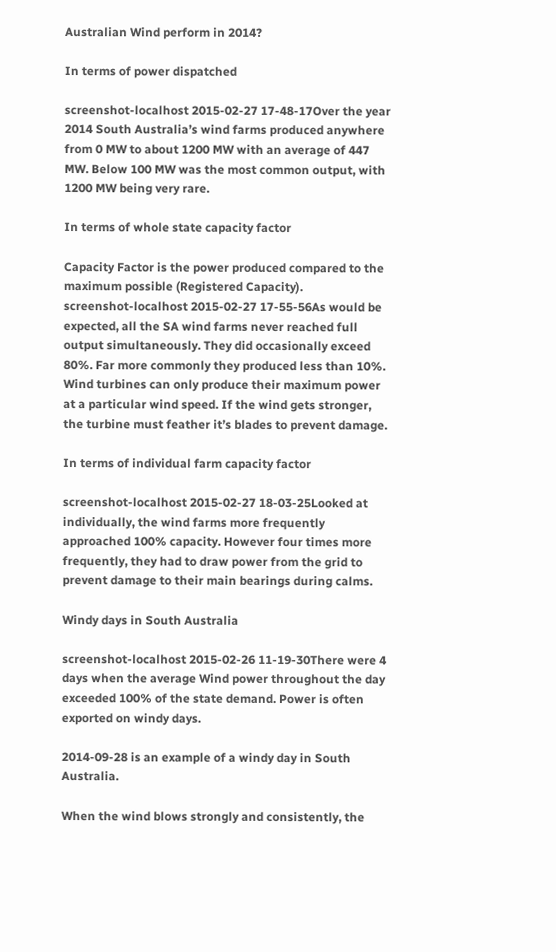Australian Wind perform in 2014?

In terms of power dispatched

screenshot-localhost 2015-02-27 17-48-17Over the year 2014 South Australia’s wind farms produced anywhere from 0 MW to about 1200 MW with an average of 447 MW. Below 100 MW was the most common output, with 1200 MW being very rare.

In terms of whole state capacity factor

Capacity Factor is the power produced compared to the maximum possible (Registered Capacity).
screenshot-localhost 2015-02-27 17-55-56As would be expected, all the SA wind farms never reached full output simultaneously. They did occasionally exceed 80%. Far more commonly they produced less than 10%. Wind turbines can only produce their maximum power at a particular wind speed. If the wind gets stronger, the turbine must feather it’s blades to prevent damage.

In terms of individual farm capacity factor

screenshot-localhost 2015-02-27 18-03-25Looked at individually, the wind farms more frequently approached 100% capacity. However four times more frequently, they had to draw power from the grid to prevent damage to their main bearings during calms.

Windy days in South Australia

screenshot-localhost 2015-02-26 11-19-30There were 4 days when the average Wind power throughout the day exceeded 100% of the state demand. Power is often exported on windy days.

2014-09-28 is an example of a windy day in South Australia.

When the wind blows strongly and consistently, the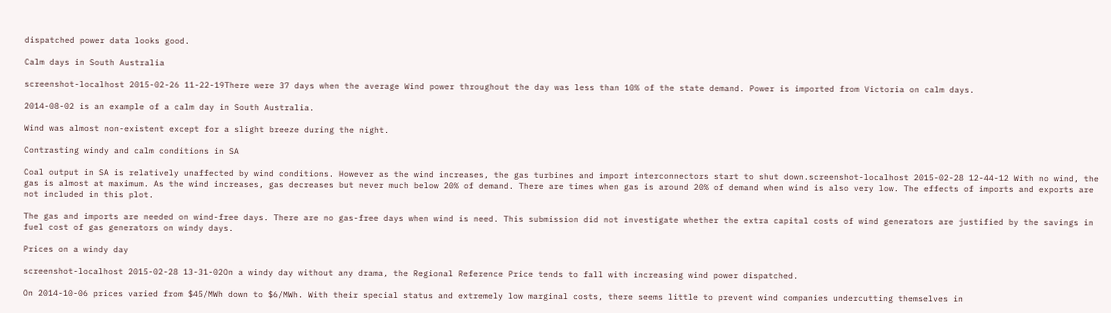dispatched power data looks good.

Calm days in South Australia

screenshot-localhost 2015-02-26 11-22-19There were 37 days when the average Wind power throughout the day was less than 10% of the state demand. Power is imported from Victoria on calm days.

2014-08-02 is an example of a calm day in South Australia.

Wind was almost non-existent except for a slight breeze during the night.

Contrasting windy and calm conditions in SA

Coal output in SA is relatively unaffected by wind conditions. However as the wind increases, the gas turbines and import interconnectors start to shut down.screenshot-localhost 2015-02-28 12-44-12 With no wind, the gas is almost at maximum. As the wind increases, gas decreases but never much below 20% of demand. There are times when gas is around 20% of demand when wind is also very low. The effects of imports and exports are not included in this plot.

The gas and imports are needed on wind-free days. There are no gas-free days when wind is need. This submission did not investigate whether the extra capital costs of wind generators are justified by the savings in fuel cost of gas generators on windy days.

Prices on a windy day

screenshot-localhost 2015-02-28 13-31-02On a windy day without any drama, the Regional Reference Price tends to fall with increasing wind power dispatched.

On 2014-10-06 prices varied from $45/MWh down to $6/MWh. With their special status and extremely low marginal costs, there seems little to prevent wind companies undercutting themselves in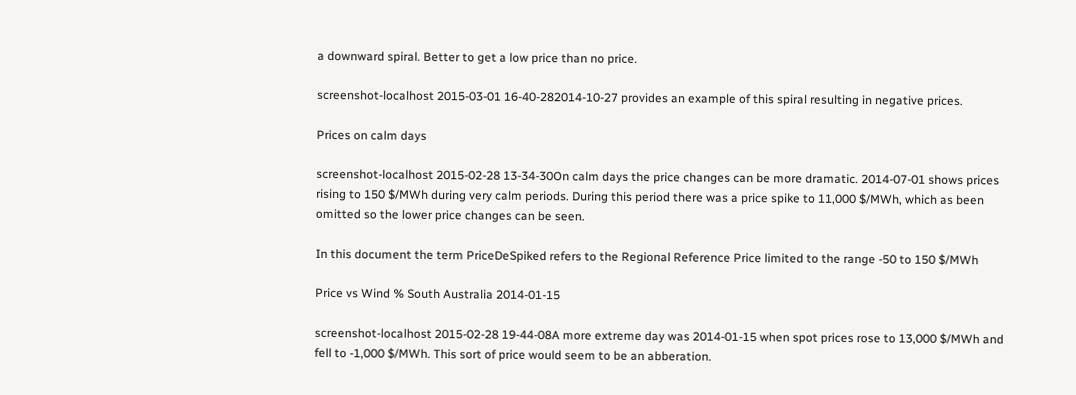a downward spiral. Better to get a low price than no price.

screenshot-localhost 2015-03-01 16-40-282014-10-27 provides an example of this spiral resulting in negative prices.

Prices on calm days

screenshot-localhost 2015-02-28 13-34-30On calm days the price changes can be more dramatic. 2014-07-01 shows prices rising to 150 $/MWh during very calm periods. During this period there was a price spike to 11,000 $/MWh, which as been omitted so the lower price changes can be seen.

In this document the term PriceDeSpiked refers to the Regional Reference Price limited to the range -50 to 150 $/MWh

Price vs Wind % South Australia 2014-01-15

screenshot-localhost 2015-02-28 19-44-08A more extreme day was 2014-01-15 when spot prices rose to 13,000 $/MWh and fell to -1,000 $/MWh. This sort of price would seem to be an abberation.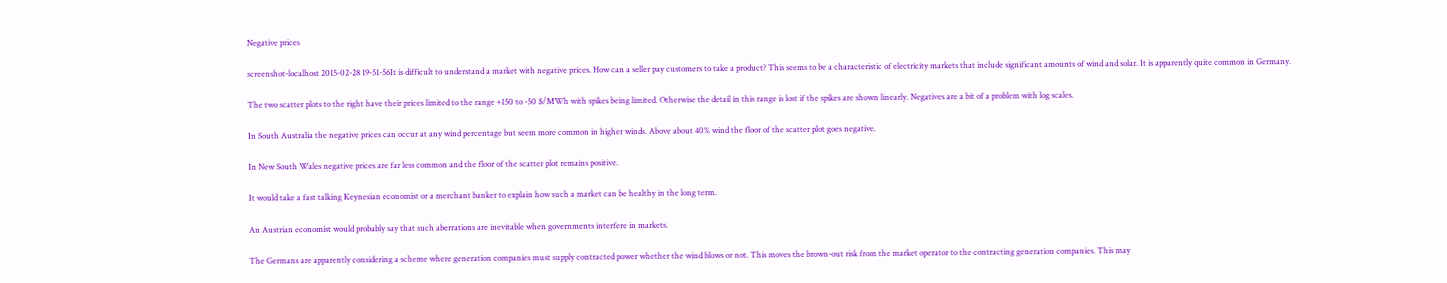Negative prices

screenshot-localhost 2015-02-28 19-51-56It is difficult to understand a market with negative prices. How can a seller pay customers to take a product? This seems to be a characteristic of electricity markets that include significant amounts of wind and solar. It is apparently quite common in Germany.

The two scatter plots to the right have their prices limited to the range +150 to -50 $/MWh with spikes being limited. Otherwise the detail in this range is lost if the spikes are shown linearly. Negatives are a bit of a problem with log scales.

In South Australia the negative prices can occur at any wind percentage but seem more common in higher winds. Above about 40% wind the floor of the scatter plot goes negative.

In New South Wales negative prices are far less common and the floor of the scatter plot remains positive.

It would take a fast talking Keynesian economist or a merchant banker to explain how such a market can be healthy in the long term.

An Austrian economist would probably say that such aberrations are inevitable when governments interfere in markets.

The Germans are apparently considering a scheme where generation companies must supply contracted power whether the wind blows or not. This moves the brown-out risk from the market operator to the contracting generation companies. This may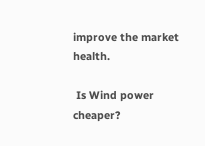improve the market health.

 Is Wind power cheaper?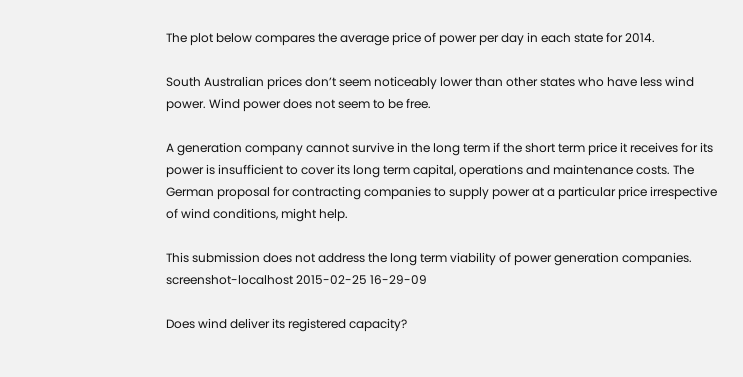The plot below compares the average price of power per day in each state for 2014.

South Australian prices don’t seem noticeably lower than other states who have less wind power. Wind power does not seem to be free.

A generation company cannot survive in the long term if the short term price it receives for its power is insufficient to cover its long term capital, operations and maintenance costs. The German proposal for contracting companies to supply power at a particular price irrespective of wind conditions, might help.

This submission does not address the long term viability of power generation companies.
screenshot-localhost 2015-02-25 16-29-09

Does wind deliver its registered capacity?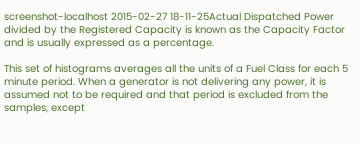screenshot-localhost 2015-02-27 18-11-25Actual Dispatched Power divided by the Registered Capacity is known as the Capacity Factor and is usually expressed as a percentage.

This set of histograms averages all the units of a Fuel Class for each 5 minute period. When a generator is not delivering any power, it is assumed not to be required and that period is excluded from the samples, except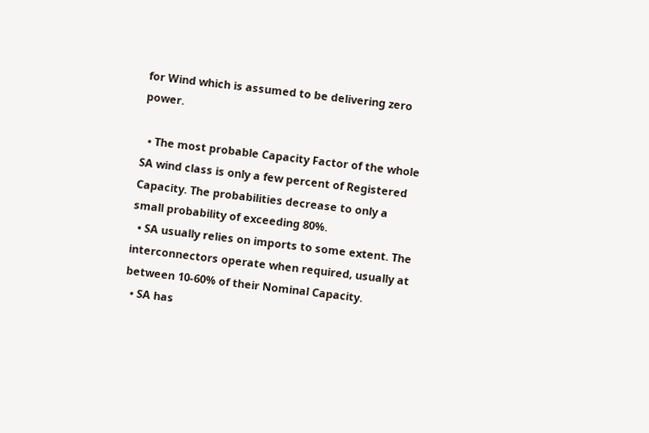for Wind which is assumed to be delivering zero power.

  • The most probable Capacity Factor of the whole SA wind class is only a few percent of Registered Capacity. The probabilities decrease to only a small probability of exceeding 80%.
  • SA usually relies on imports to some extent. The interconnectors operate when required, usually at between 10-60% of their Nominal Capacity.
  • SA has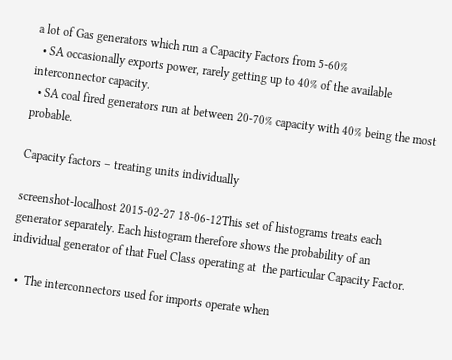a lot of Gas generators which run a Capacity Factors from 5-60%
  • SA occasionally exports power, rarely getting up to 40% of the available interconnector capacity.
  • SA coal fired generators run at between 20-70% capacity with 40% being the most probable.

Capacity factors – treating units individually

screenshot-localhost 2015-02-27 18-06-12This set of histograms treats each generator separately. Each histogram therefore shows the probability of an individual generator of that Fuel Class operating at  the particular Capacity Factor.

  •  The interconnectors used for imports operate when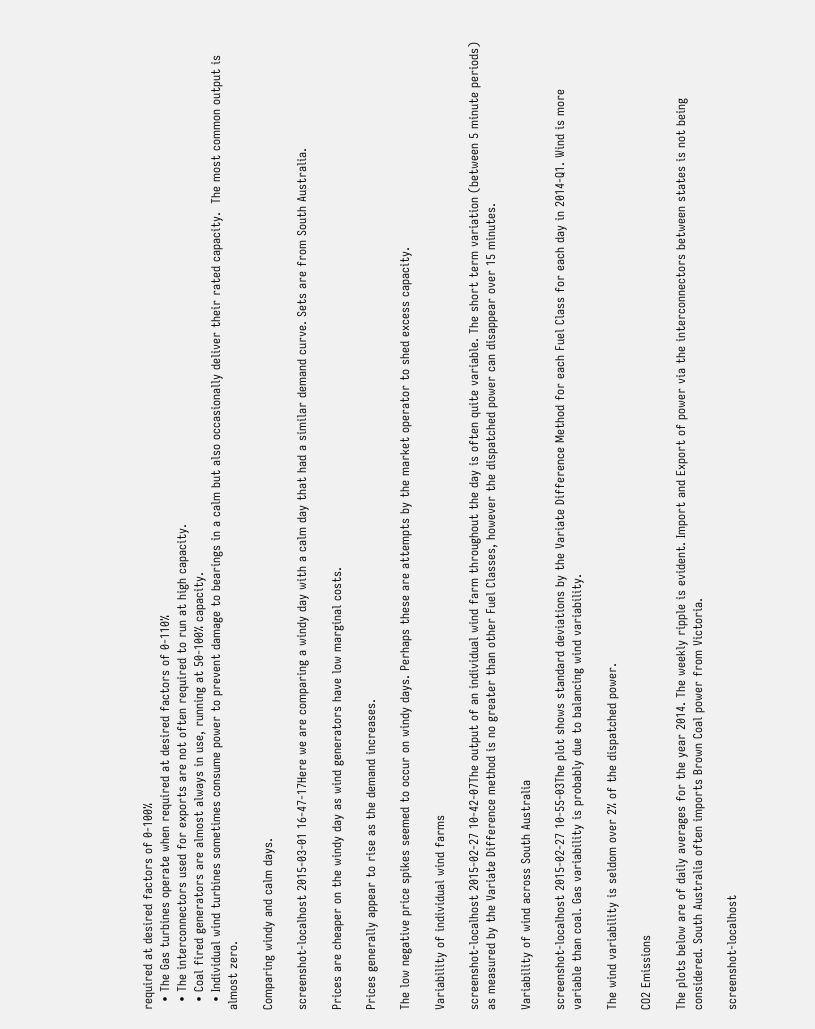required at desired factors of 0-100%
  • The Gas turbines operate when required at desired factors of 0-110%
  • The interconnectors used for exports are not often required to run at high capacity.
  • Coal fired generators are almost always in use, running at 50-100% capacity.
  • Individual wind turbines sometimes consume power to prevent damage to bearings in a calm but also occasionally deliver their rated capacity.  The most common output is almost zero.

Comparing windy and calm days.

screenshot-localhost 2015-03-01 16-47-17Here we are comparing a windy day with a calm day that had a similar demand curve. Sets are from South Australia.

Prices are cheaper on the windy day as wind generators have low marginal costs.

Prices generally appear to rise as the demand increases.

The low negative price spikes seemed to occur on windy days. Perhaps these are attempts by the market operator to shed excess capacity.

Variability of individual wind farms

screenshot-localhost 2015-02-27 10-42-07The output of an individual wind farm throughout the day is often quite variable. The short term variation (between 5 minute periods) as measured by the Variate Difference method is no greater than other Fuel Classes, however the dispatched power can disappear over 15 minutes.

Variability of wind across South Australia

screenshot-localhost 2015-02-27 10-55-03The plot shows standard deviations by the Variate Difference Method for each Fuel Class for each day in 2014-Q1. Wind is more variable than coal. Gas variability is probably due to balancing wind variability.

The wind variability is seldom over 2% of the dispatched power.

CO2 Emissions

The plots below are of daily averages for the year 2014. The weekly ripple is evident. Import and Export of power via the interconnectors between states is not being considered. South Australia often imports Brown Coal power from Victoria.

screenshot-localhost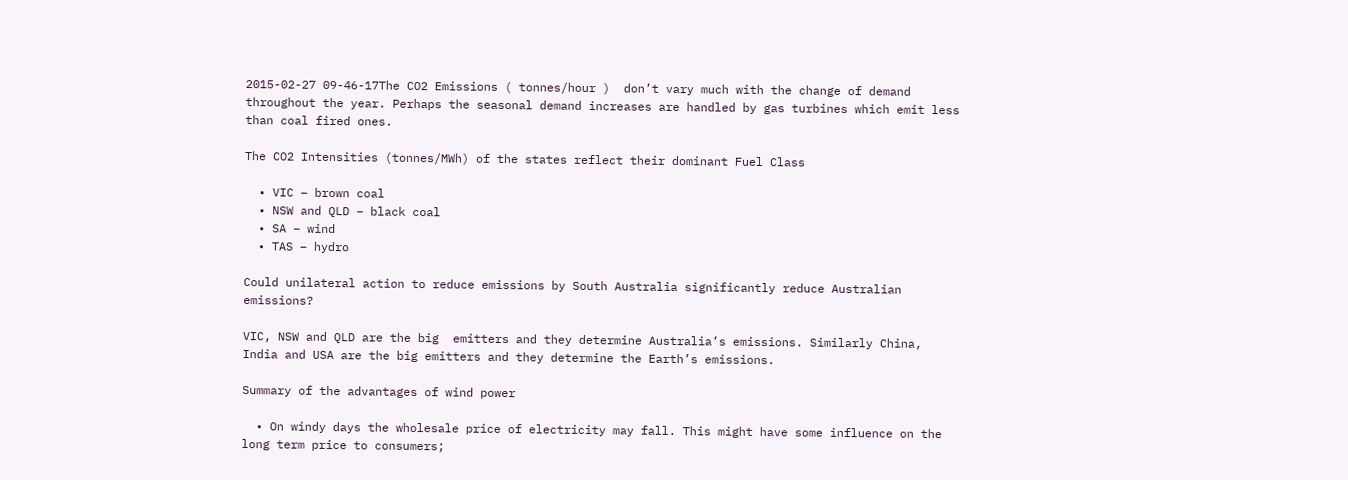2015-02-27 09-46-17The CO2 Emissions ( tonnes/hour )  don’t vary much with the change of demand throughout the year. Perhaps the seasonal demand increases are handled by gas turbines which emit less than coal fired ones.

The CO2 Intensities (tonnes/MWh) of the states reflect their dominant Fuel Class

  • VIC – brown coal
  • NSW and QLD – black coal
  • SA – wind
  • TAS – hydro

Could unilateral action to reduce emissions by South Australia significantly reduce Australian emissions?

VIC, NSW and QLD are the big  emitters and they determine Australia’s emissions. Similarly China, India and USA are the big emitters and they determine the Earth’s emissions.

Summary of the advantages of wind power

  • On windy days the wholesale price of electricity may fall. This might have some influence on the long term price to consumers;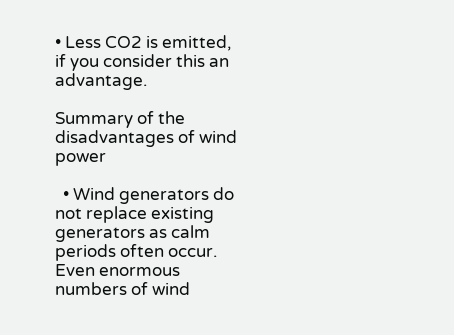• Less CO2 is emitted, if you consider this an advantage.

Summary of the disadvantages of wind power

  • Wind generators do not replace existing generators as calm periods often occur. Even enormous numbers of wind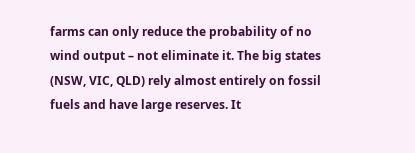farms can only reduce the probability of no wind output – not eliminate it. The big states (NSW, VIC, QLD) rely almost entirely on fossil fuels and have large reserves. It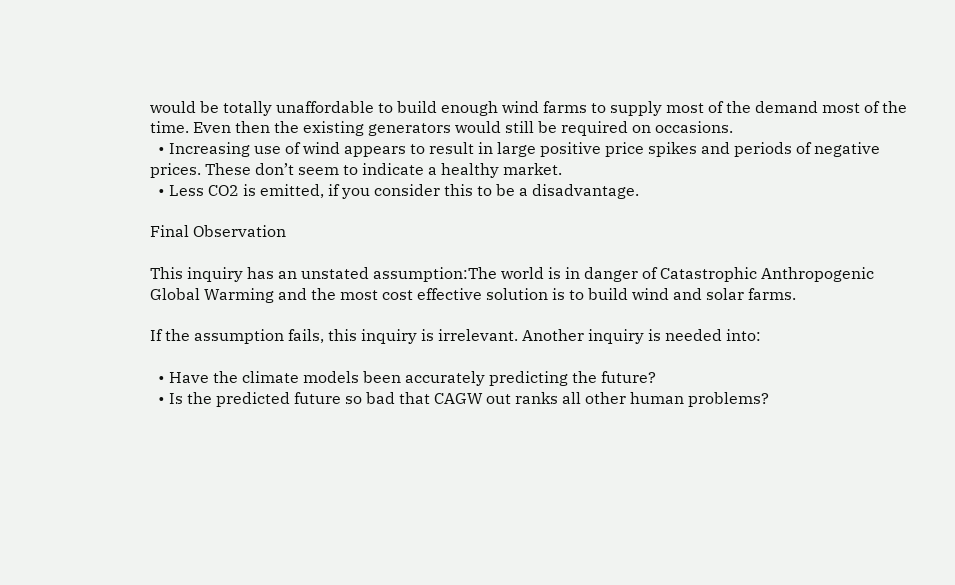would be totally unaffordable to build enough wind farms to supply most of the demand most of the time. Even then the existing generators would still be required on occasions.
  • Increasing use of wind appears to result in large positive price spikes and periods of negative prices. These don’t seem to indicate a healthy market.
  • Less CO2 is emitted, if you consider this to be a disadvantage.

Final Observation

This inquiry has an unstated assumption:The world is in danger of Catastrophic Anthropogenic Global Warming and the most cost effective solution is to build wind and solar farms.

If the assumption fails, this inquiry is irrelevant. Another inquiry is needed into:

  • Have the climate models been accurately predicting the future?
  • Is the predicted future so bad that CAGW out ranks all other human problems?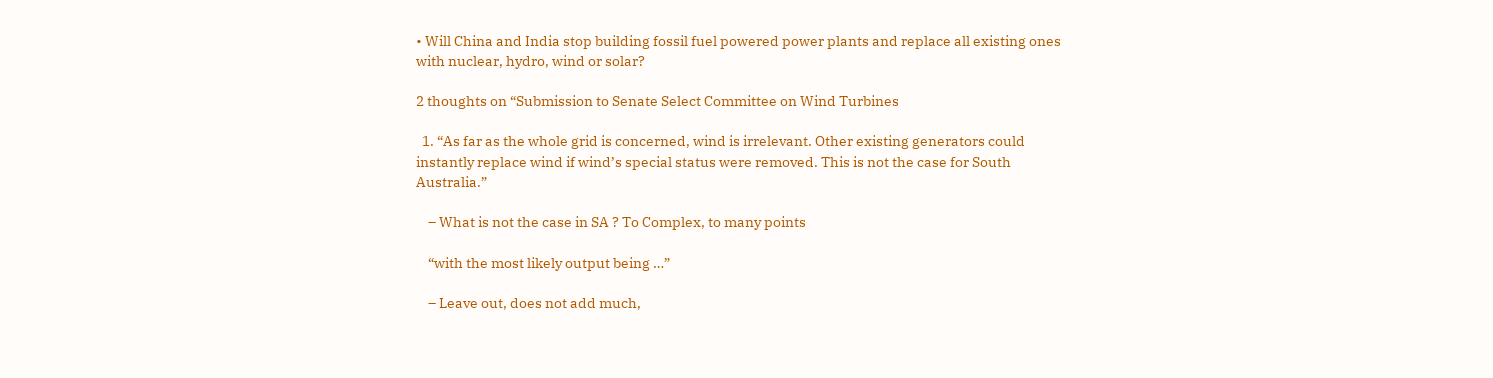• Will China and India stop building fossil fuel powered power plants and replace all existing ones with nuclear, hydro, wind or solar?

2 thoughts on “Submission to Senate Select Committee on Wind Turbines

  1. “As far as the whole grid is concerned, wind is irrelevant. Other existing generators could instantly replace wind if wind’s special status were removed. This is not the case for South Australia.”

    – What is not the case in SA ? To Complex, to many points

    “with the most likely output being …”

    – Leave out, does not add much,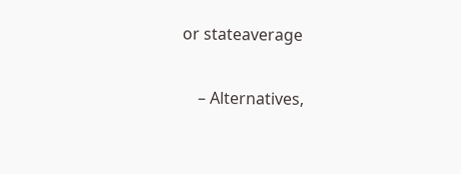or stateaverage

    – Alternatives,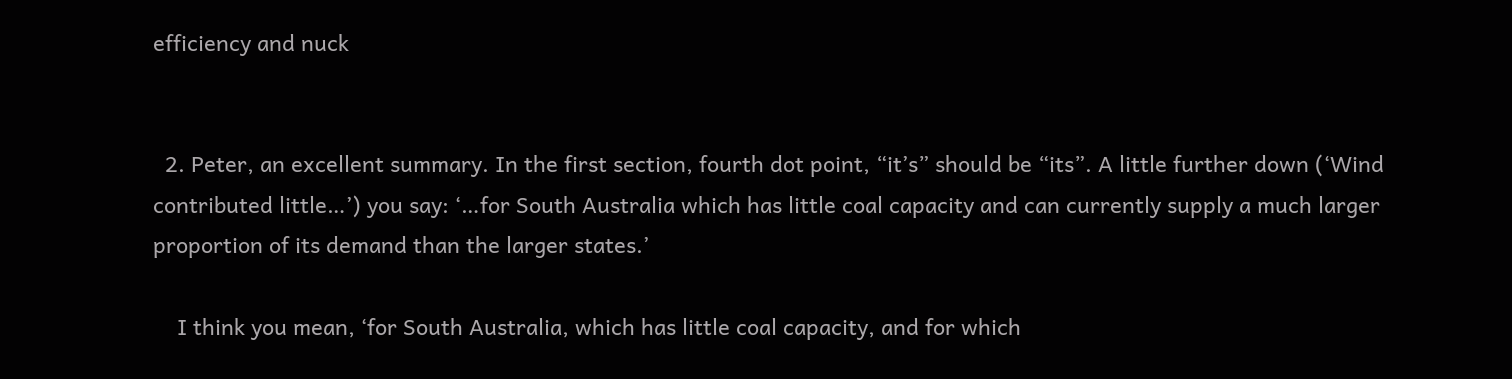efficiency and nuck


  2. Peter, an excellent summary. In the first section, fourth dot point, “it’s” should be “its”. A little further down (‘Wind contributed little…’) you say: ‘…for South Australia which has little coal capacity and can currently supply a much larger proportion of its demand than the larger states.’

    I think you mean, ‘for South Australia, which has little coal capacity, and for which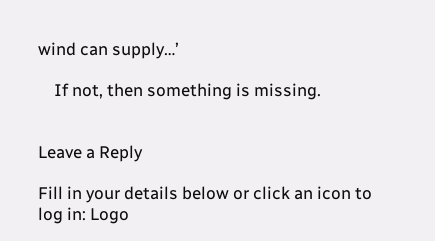wind can supply…’

    If not, then something is missing.


Leave a Reply

Fill in your details below or click an icon to log in: Logo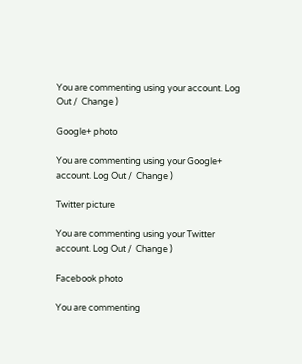You are commenting using your account. Log Out /  Change )

Google+ photo

You are commenting using your Google+ account. Log Out /  Change )

Twitter picture

You are commenting using your Twitter account. Log Out /  Change )

Facebook photo

You are commenting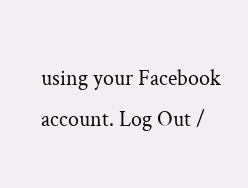using your Facebook account. Log Out /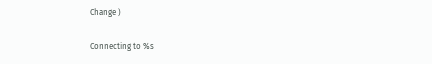Change )

Connecting to %s